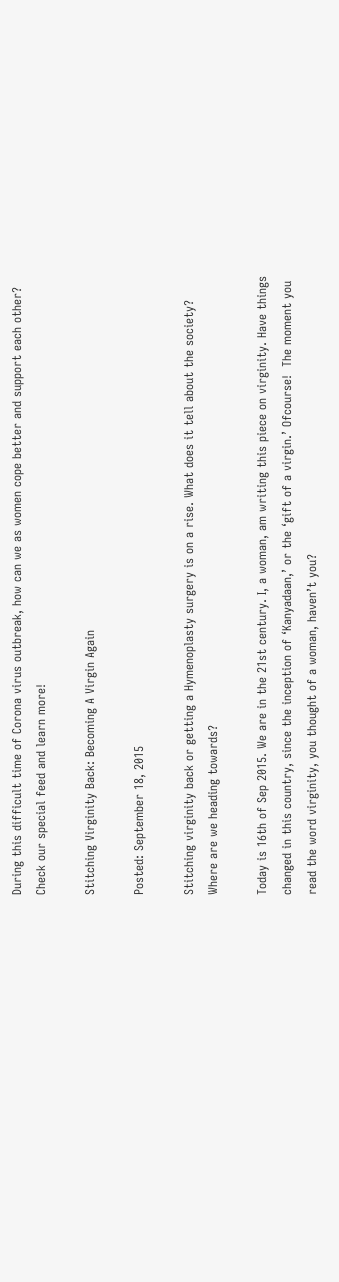During this difficult time of Corona virus outbreak, how can we as women cope better and support each other? Check our special feed and learn more!

Stitching Virginity Back: Becoming A Virgin Again

Posted: September 18, 2015

Stitching virginity back or getting a Hymenoplasty surgery is on a rise. What does it tell about the society? Where are we heading towards?

Today is 16th of Sep 2015. We are in the 21st century. I, a woman, am writing this piece on virginity. Have things changed in this country, since the inception of ‘Kanyadaan,’ or the ‘gift of a virgin.’ Ofcourse!  The moment you read the word virginity, you thought of a woman, haven’t you?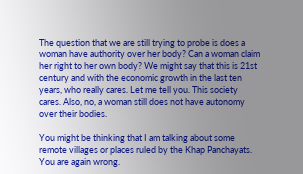The question that we are still trying to probe is does a woman have authority over her body? Can a woman claim her right to her own body? We might say that this is 21st century and with the economic growth in the last ten years, who really cares. Let me tell you. This society cares. Also, no, a woman still does not have autonomy over their bodies.

You might be thinking that I am talking about some remote villages or places ruled by the Khap Panchayats. You are again wrong.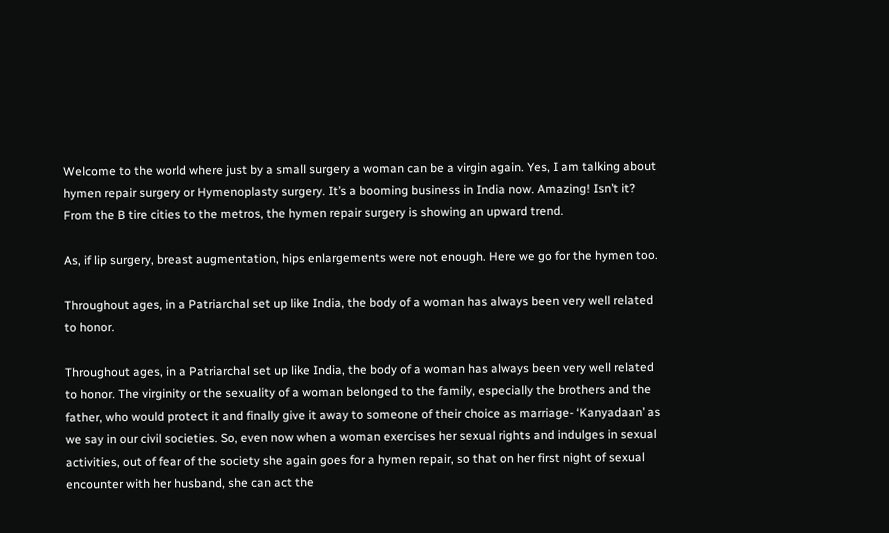Welcome to the world where just by a small surgery a woman can be a virgin again. Yes, I am talking about hymen repair surgery or Hymenoplasty surgery. It’s a booming business in India now. Amazing! Isn’t it? From the B tire cities to the metros, the hymen repair surgery is showing an upward trend.

As, if lip surgery, breast augmentation, hips enlargements were not enough. Here we go for the hymen too.

Throughout ages, in a Patriarchal set up like India, the body of a woman has always been very well related to honor.

Throughout ages, in a Patriarchal set up like India, the body of a woman has always been very well related to honor. The virginity or the sexuality of a woman belonged to the family, especially the brothers and the father, who would protect it and finally give it away to someone of their choice as marriage- ‘Kanyadaan’ as we say in our civil societies. So, even now when a woman exercises her sexual rights and indulges in sexual activities, out of fear of the society she again goes for a hymen repair, so that on her first night of sexual encounter with her husband, she can act the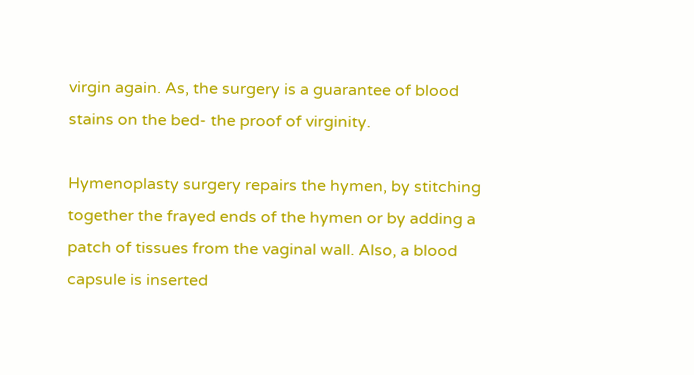virgin again. As, the surgery is a guarantee of blood stains on the bed- the proof of virginity.

Hymenoplasty surgery repairs the hymen, by stitching together the frayed ends of the hymen or by adding a patch of tissues from the vaginal wall. Also, a blood capsule is inserted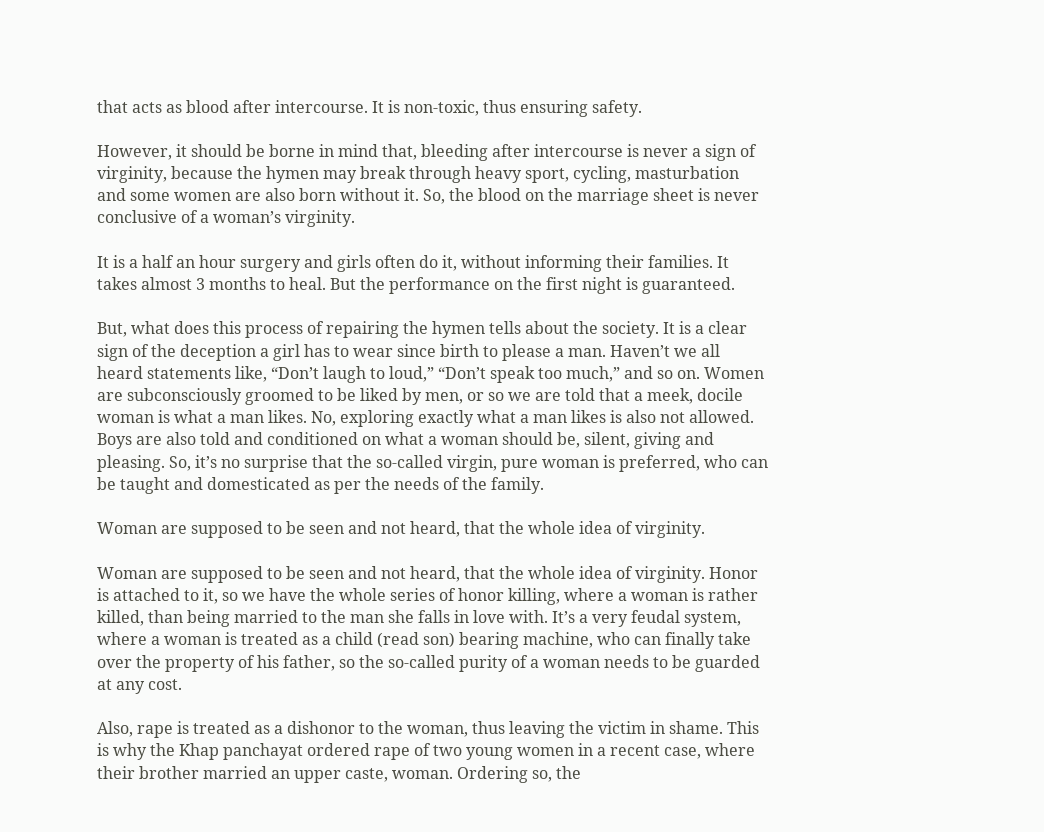that acts as blood after intercourse. It is non-toxic, thus ensuring safety.

However, it should be borne in mind that, bleeding after intercourse is never a sign of virginity, because the hymen may break through heavy sport, cycling, masturbation and some women are also born without it. So, the blood on the marriage sheet is never conclusive of a woman’s virginity.

It is a half an hour surgery and girls often do it, without informing their families. It takes almost 3 months to heal. But the performance on the first night is guaranteed.

But, what does this process of repairing the hymen tells about the society. It is a clear sign of the deception a girl has to wear since birth to please a man. Haven’t we all heard statements like, “Don’t laugh to loud,” “Don’t speak too much,” and so on. Women are subconsciously groomed to be liked by men, or so we are told that a meek, docile woman is what a man likes. No, exploring exactly what a man likes is also not allowed. Boys are also told and conditioned on what a woman should be, silent, giving and pleasing. So, it’s no surprise that the so-called virgin, pure woman is preferred, who can be taught and domesticated as per the needs of the family.

Woman are supposed to be seen and not heard, that the whole idea of virginity.

Woman are supposed to be seen and not heard, that the whole idea of virginity. Honor is attached to it, so we have the whole series of honor killing, where a woman is rather killed, than being married to the man she falls in love with. It’s a very feudal system, where a woman is treated as a child (read son) bearing machine, who can finally take over the property of his father, so the so-called purity of a woman needs to be guarded at any cost.

Also, rape is treated as a dishonor to the woman, thus leaving the victim in shame. This is why the Khap panchayat ordered rape of two young women in a recent case, where their brother married an upper caste, woman. Ordering so, the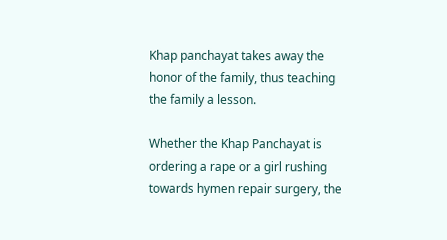Khap panchayat takes away the honor of the family, thus teaching the family a lesson.

Whether the Khap Panchayat is ordering a rape or a girl rushing towards hymen repair surgery, the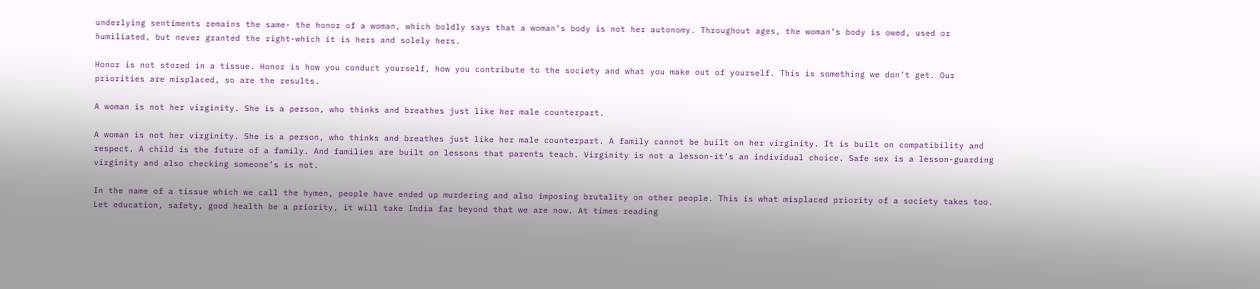underlying sentiments remains the same- the honor of a woman, which boldly says that a woman’s body is not her autonomy. Throughout ages, the woman’s body is owed, used or humiliated, but never granted the right-which it is hers and solely hers.

Honor is not stored in a tissue. Honor is how you conduct yourself, how you contribute to the society and what you make out of yourself. This is something we don’t get. Our priorities are misplaced, so are the results.

A woman is not her virginity. She is a person, who thinks and breathes just like her male counterpart.

A woman is not her virginity. She is a person, who thinks and breathes just like her male counterpart. A family cannot be built on her virginity. It is built on compatibility and respect. A child is the future of a family. And families are built on lessons that parents teach. Virginity is not a lesson-it’s an individual choice. Safe sex is a lesson-guarding virginity and also checking someone’s is not.

In the name of a tissue which we call the hymen, people have ended up murdering and also imposing brutality on other people. This is what misplaced priority of a society takes too. Let education, safety, good health be a priority, it will take India far beyond that we are now. At times reading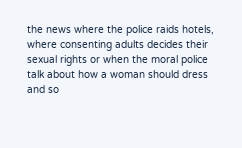the news where the police raids hotels, where consenting adults decides their sexual rights or when the moral police talk about how a woman should dress and so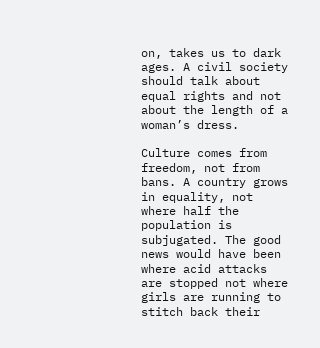on, takes us to dark ages. A civil society should talk about equal rights and not about the length of a woman’s dress.

Culture comes from freedom, not from bans. A country grows in equality, not where half the population is subjugated. The good news would have been where acid attacks are stopped not where girls are running to stitch back their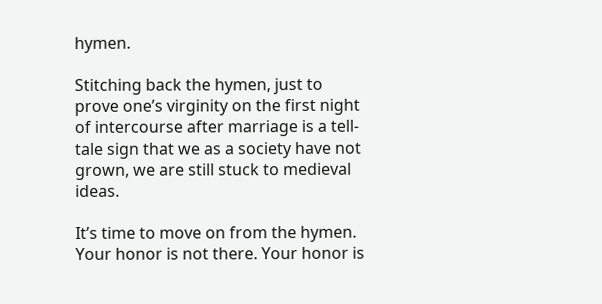hymen.

Stitching back the hymen, just to prove one’s virginity on the first night of intercourse after marriage is a tell-tale sign that we as a society have not grown, we are still stuck to medieval ideas.

It’s time to move on from the hymen. Your honor is not there. Your honor is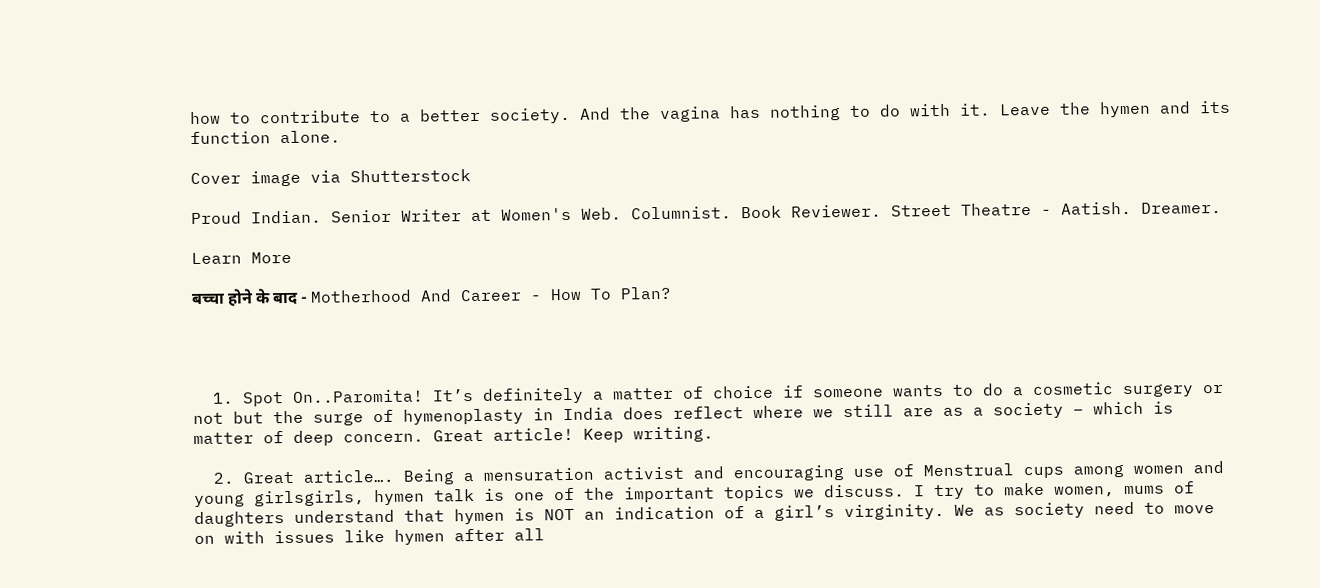how to contribute to a better society. And the vagina has nothing to do with it. Leave the hymen and its function alone.

Cover image via Shutterstock

Proud Indian. Senior Writer at Women's Web. Columnist. Book Reviewer. Street Theatre - Aatish. Dreamer.

Learn More

बच्चा होने के बाद - Motherhood And Career - How To Plan?




  1. Spot On..Paromita! It’s definitely a matter of choice if someone wants to do a cosmetic surgery or not but the surge of hymenoplasty in India does reflect where we still are as a society – which is matter of deep concern. Great article! Keep writing.

  2. Great article…. Being a mensuration activist and encouraging use of Menstrual cups among women and young girlsgirls, hymen talk is one of the important topics we discuss. I try to make women, mums of daughters understand that hymen is NOT an indication of a girl’s virginity. We as society need to move on with issues like hymen after all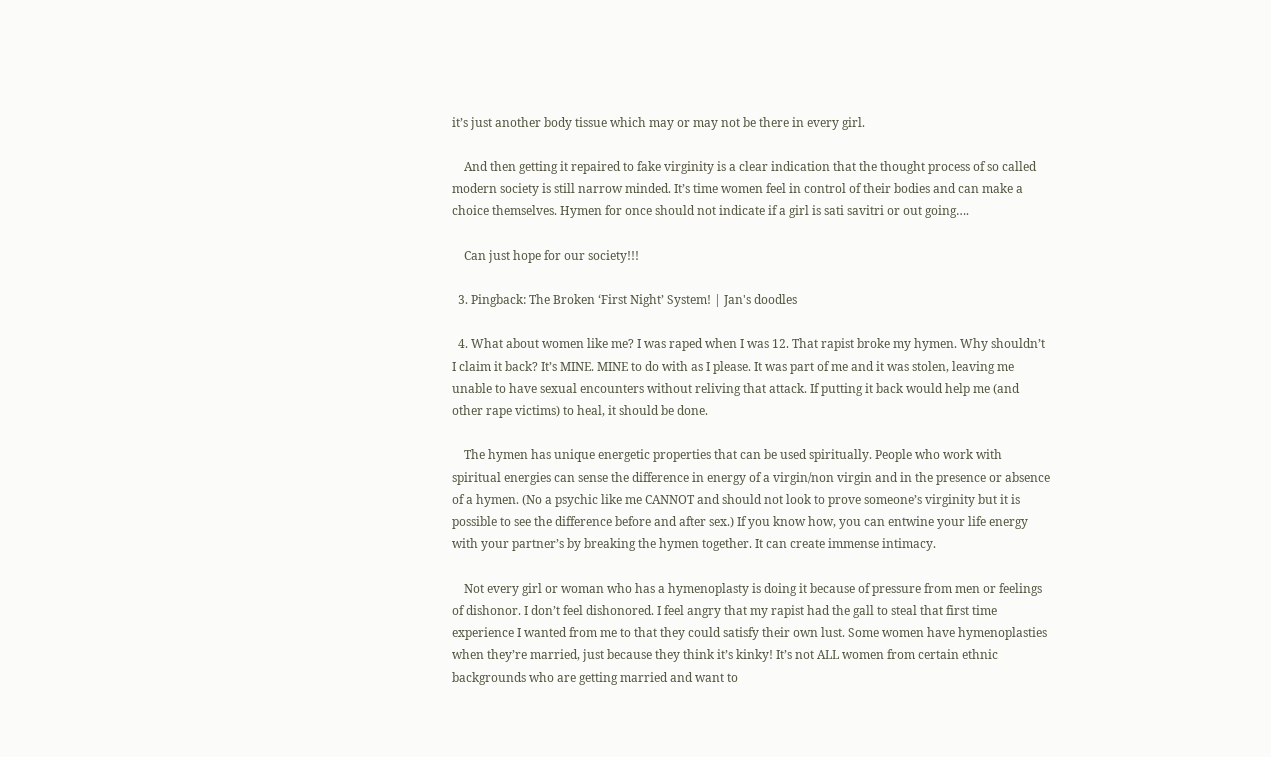it’s just another body tissue which may or may not be there in every girl.

    And then getting it repaired to fake virginity is a clear indication that the thought process of so called modern society is still narrow minded. It’s time women feel in control of their bodies and can make a choice themselves. Hymen for once should not indicate if a girl is sati savitri or out going….

    Can just hope for our society!!!

  3. Pingback: The Broken ‘First Night’ System! | Jan's doodles

  4. What about women like me? I was raped when I was 12. That rapist broke my hymen. Why shouldn’t I claim it back? It’s MINE. MINE to do with as I please. It was part of me and it was stolen, leaving me unable to have sexual encounters without reliving that attack. If putting it back would help me (and other rape victims) to heal, it should be done.

    The hymen has unique energetic properties that can be used spiritually. People who work with spiritual energies can sense the difference in energy of a virgin/non virgin and in the presence or absence of a hymen. (No a psychic like me CANNOT and should not look to prove someone’s virginity but it is possible to see the difference before and after sex.) If you know how, you can entwine your life energy with your partner’s by breaking the hymen together. It can create immense intimacy.

    Not every girl or woman who has a hymenoplasty is doing it because of pressure from men or feelings of dishonor. I don’t feel dishonored. I feel angry that my rapist had the gall to steal that first time experience I wanted from me to that they could satisfy their own lust. Some women have hymenoplasties when they’re married, just because they think it’s kinky! It’s not ALL women from certain ethnic backgrounds who are getting married and want to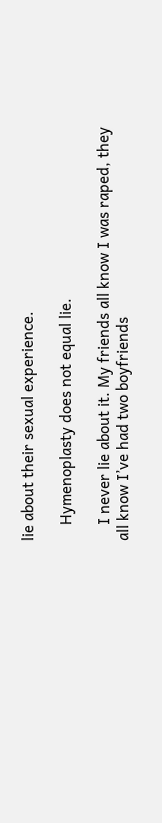lie about their sexual experience.

    Hymenoplasty does not equal lie.

    I never lie about it. My friends all know I was raped, they all know I’ve had two boyfriends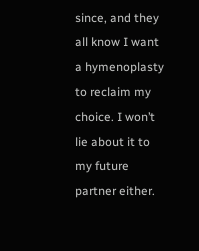since, and they all know I want a hymenoplasty to reclaim my choice. I won’t lie about it to my future partner either.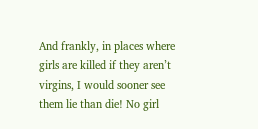And frankly, in places where girls are killed if they aren’t virgins, I would sooner see them lie than die! No girl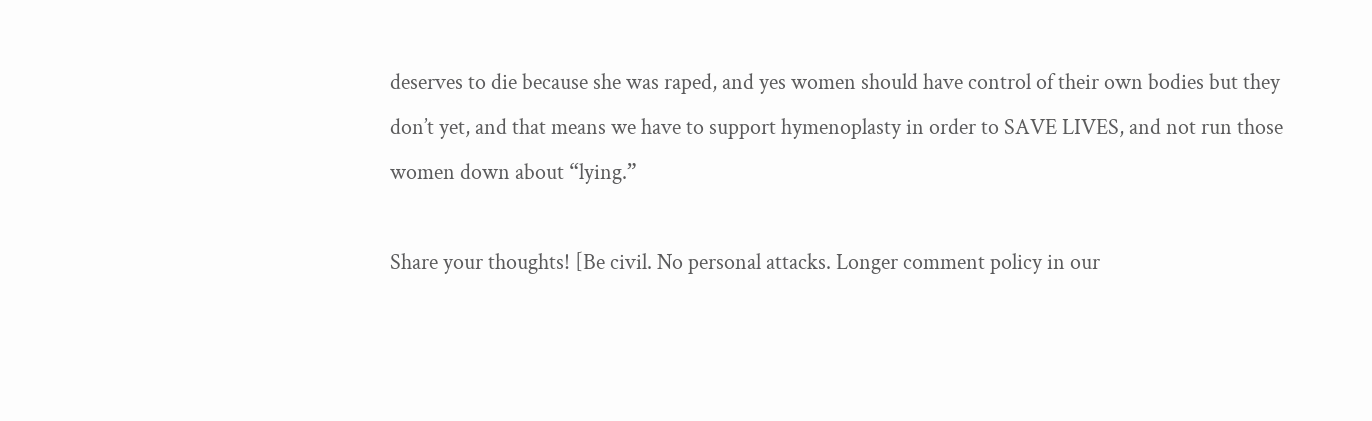deserves to die because she was raped, and yes women should have control of their own bodies but they don’t yet, and that means we have to support hymenoplasty in order to SAVE LIVES, and not run those women down about “lying.”

Share your thoughts! [Be civil. No personal attacks. Longer comment policy in our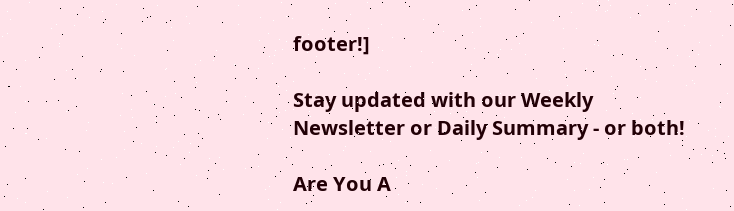footer!]

Stay updated with our Weekly Newsletter or Daily Summary - or both!

Are You A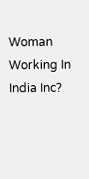Woman Working In India Inc?